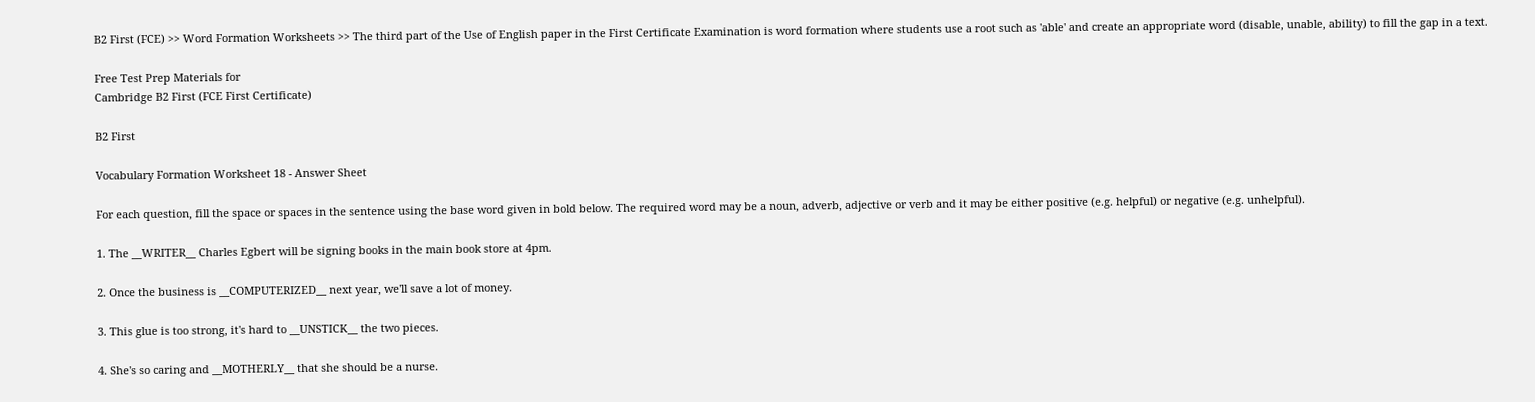B2 First (FCE) >> Word Formation Worksheets >> The third part of the Use of English paper in the First Certificate Examination is word formation where students use a root such as 'able' and create an appropriate word (disable, unable, ability) to fill the gap in a text.

Free Test Prep Materials for
Cambridge B2 First (FCE First Certificate)

B2 First

Vocabulary Formation Worksheet 18 - Answer Sheet

For each question, fill the space or spaces in the sentence using the base word given in bold below. The required word may be a noun, adverb, adjective or verb and it may be either positive (e.g. helpful) or negative (e.g. unhelpful).

1. The __WRITER__ Charles Egbert will be signing books in the main book store at 4pm.

2. Once the business is __COMPUTERIZED__ next year, we'll save a lot of money.

3. This glue is too strong, it's hard to __UNSTICK__ the two pieces.

4. She's so caring and __MOTHERLY__ that she should be a nurse.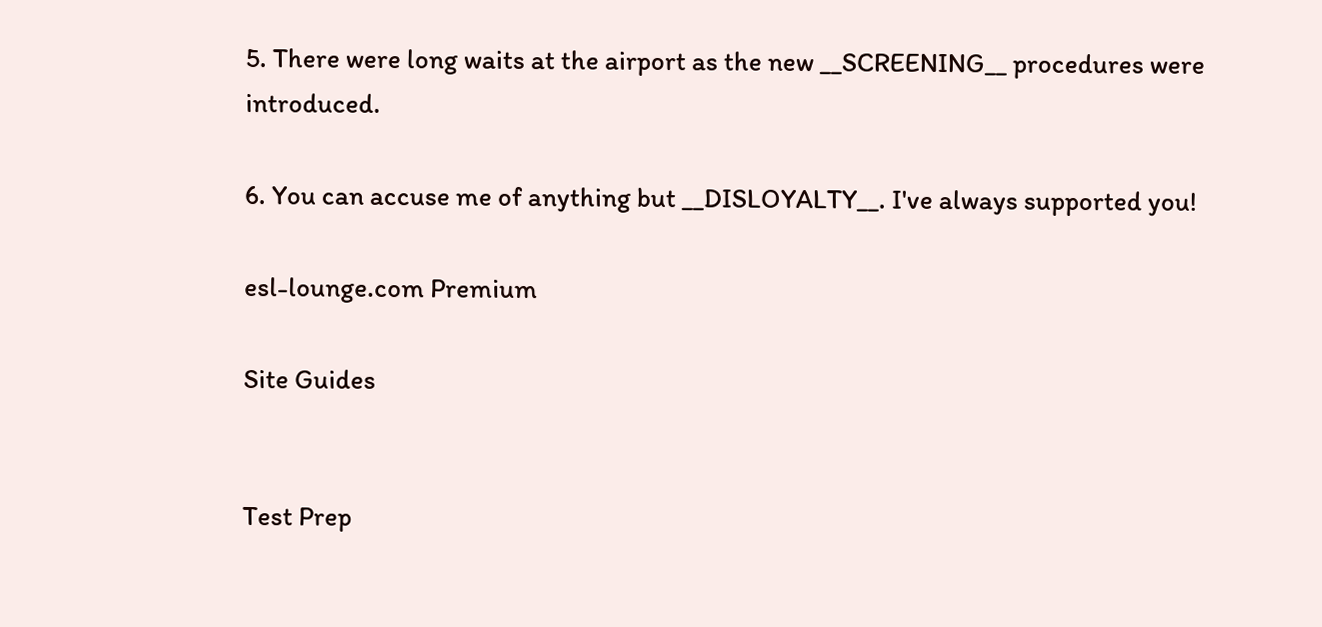5. There were long waits at the airport as the new __SCREENING__ procedures were introduced.

6. You can accuse me of anything but __DISLOYALTY__. I've always supported you!

esl-lounge.com Premium

Site Guides


Test Prep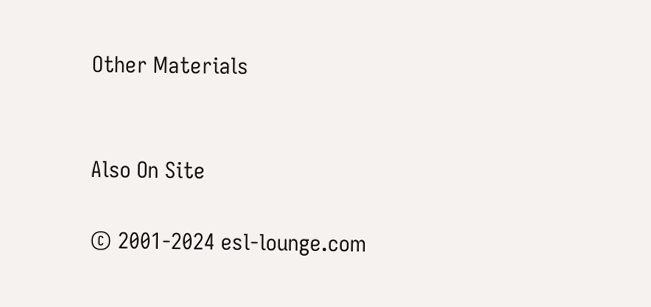Other Materials


Also On Site

© 2001-2024 esl-lounge.com